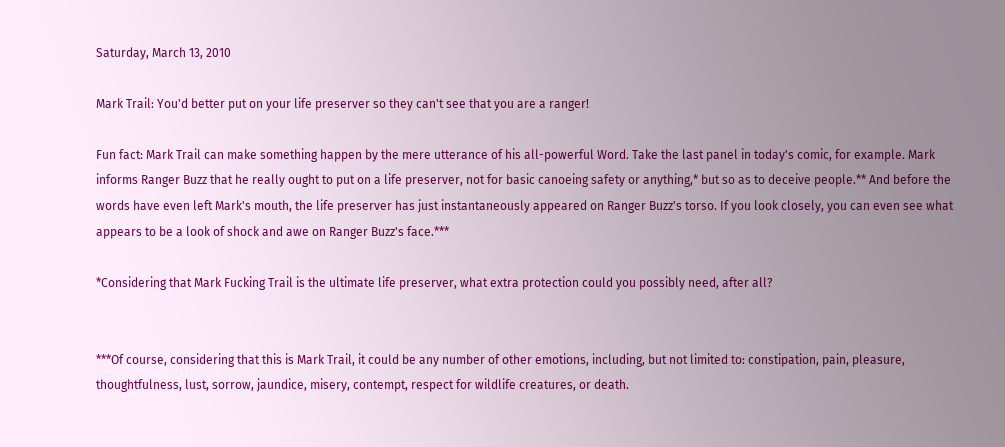Saturday, March 13, 2010

Mark Trail: You'd better put on your life preserver so they can't see that you are a ranger!

Fun fact: Mark Trail can make something happen by the mere utterance of his all-powerful Word. Take the last panel in today's comic, for example. Mark informs Ranger Buzz that he really ought to put on a life preserver, not for basic canoeing safety or anything,* but so as to deceive people.** And before the words have even left Mark's mouth, the life preserver has just instantaneously appeared on Ranger Buzz's torso. If you look closely, you can even see what appears to be a look of shock and awe on Ranger Buzz's face.***

*Considering that Mark Fucking Trail is the ultimate life preserver, what extra protection could you possibly need, after all?


***Of course, considering that this is Mark Trail, it could be any number of other emotions, including, but not limited to: constipation, pain, pleasure, thoughtfulness, lust, sorrow, jaundice, misery, contempt, respect for wildlife creatures, or death.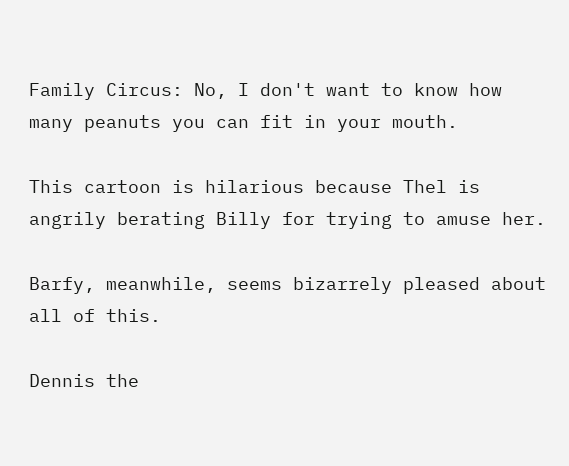Family Circus: No, I don't want to know how many peanuts you can fit in your mouth.

This cartoon is hilarious because Thel is angrily berating Billy for trying to amuse her.

Barfy, meanwhile, seems bizarrely pleased about all of this.

Dennis the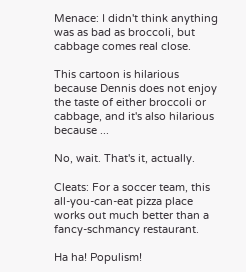Menace: I didn't think anything was as bad as broccoli, but cabbage comes real close.

This cartoon is hilarious because Dennis does not enjoy the taste of either broccoli or cabbage, and it's also hilarious because ...

No, wait. That's it, actually.

Cleats: For a soccer team, this all-you-can-eat pizza place works out much better than a fancy-schmancy restaurant.

Ha ha! Populism!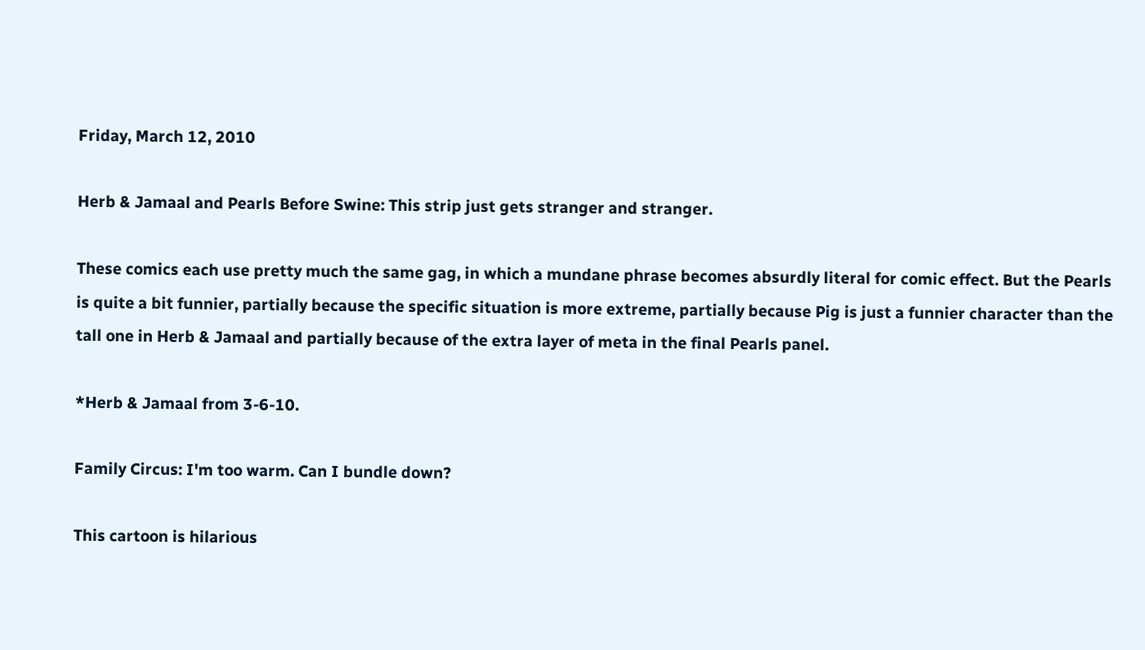Friday, March 12, 2010

Herb & Jamaal and Pearls Before Swine: This strip just gets stranger and stranger.

These comics each use pretty much the same gag, in which a mundane phrase becomes absurdly literal for comic effect. But the Pearls is quite a bit funnier, partially because the specific situation is more extreme, partially because Pig is just a funnier character than the tall one in Herb & Jamaal and partially because of the extra layer of meta in the final Pearls panel.

*Herb & Jamaal from 3-6-10.

Family Circus: I'm too warm. Can I bundle down?

This cartoon is hilarious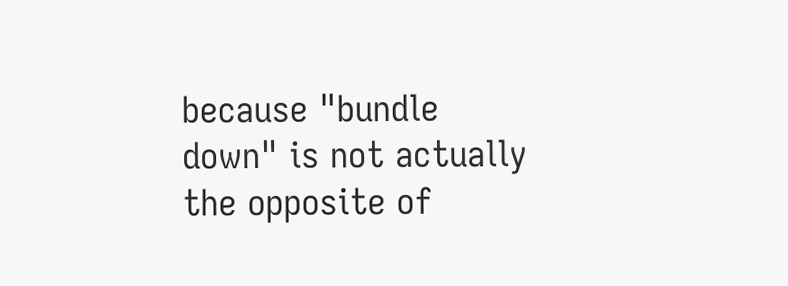because "bundle down" is not actually the opposite of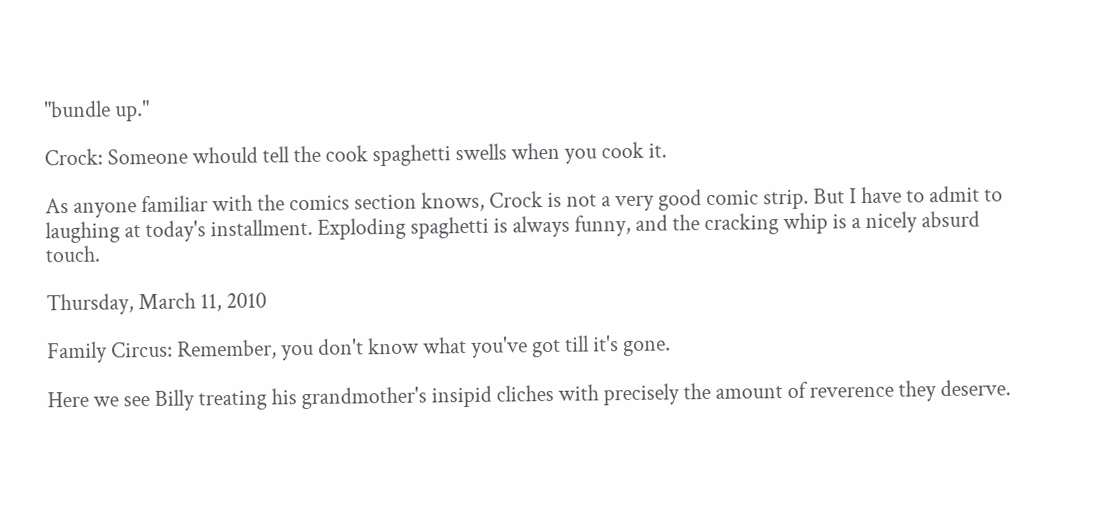"bundle up."

Crock: Someone whould tell the cook spaghetti swells when you cook it.

As anyone familiar with the comics section knows, Crock is not a very good comic strip. But I have to admit to laughing at today's installment. Exploding spaghetti is always funny, and the cracking whip is a nicely absurd touch.

Thursday, March 11, 2010

Family Circus: Remember, you don't know what you've got till it's gone.

Here we see Billy treating his grandmother's insipid cliches with precisely the amount of reverence they deserve.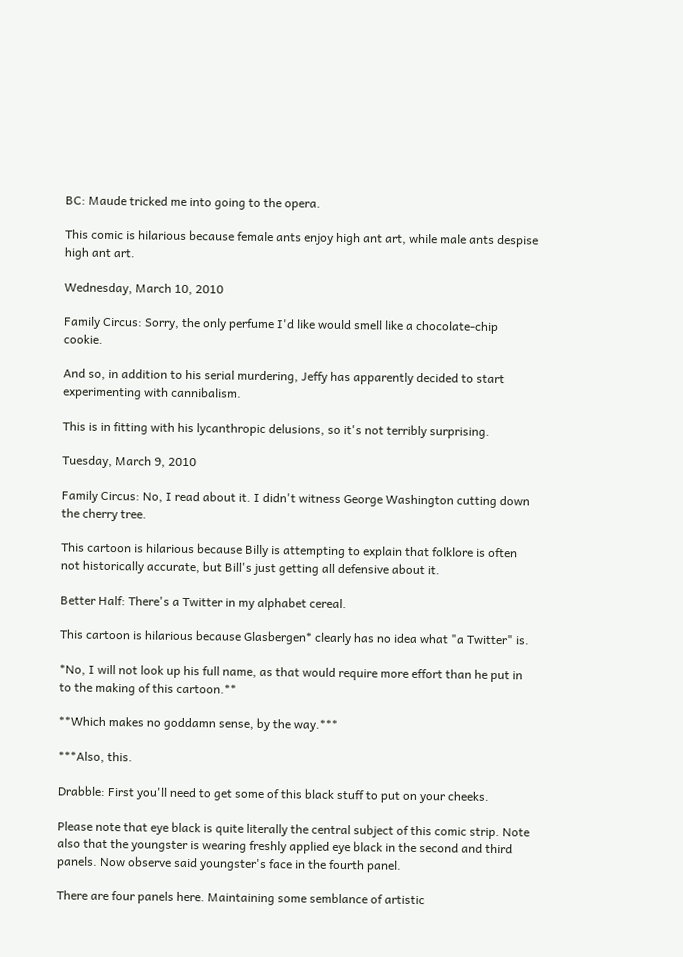BC: Maude tricked me into going to the opera.

This comic is hilarious because female ants enjoy high ant art, while male ants despise high ant art.

Wednesday, March 10, 2010

Family Circus: Sorry, the only perfume I'd like would smell like a chocolate-chip cookie.

And so, in addition to his serial murdering, Jeffy has apparently decided to start experimenting with cannibalism.

This is in fitting with his lycanthropic delusions, so it's not terribly surprising.

Tuesday, March 9, 2010

Family Circus: No, I read about it. I didn't witness George Washington cutting down the cherry tree.

This cartoon is hilarious because Billy is attempting to explain that folklore is often not historically accurate, but Bill's just getting all defensive about it.

Better Half: There's a Twitter in my alphabet cereal.

This cartoon is hilarious because Glasbergen* clearly has no idea what "a Twitter" is.

*No, I will not look up his full name, as that would require more effort than he put in to the making of this cartoon.**

**Which makes no goddamn sense, by the way.***

***Also, this.

Drabble: First you'll need to get some of this black stuff to put on your cheeks.

Please note that eye black is quite literally the central subject of this comic strip. Note also that the youngster is wearing freshly applied eye black in the second and third panels. Now observe said youngster's face in the fourth panel.

There are four panels here. Maintaining some semblance of artistic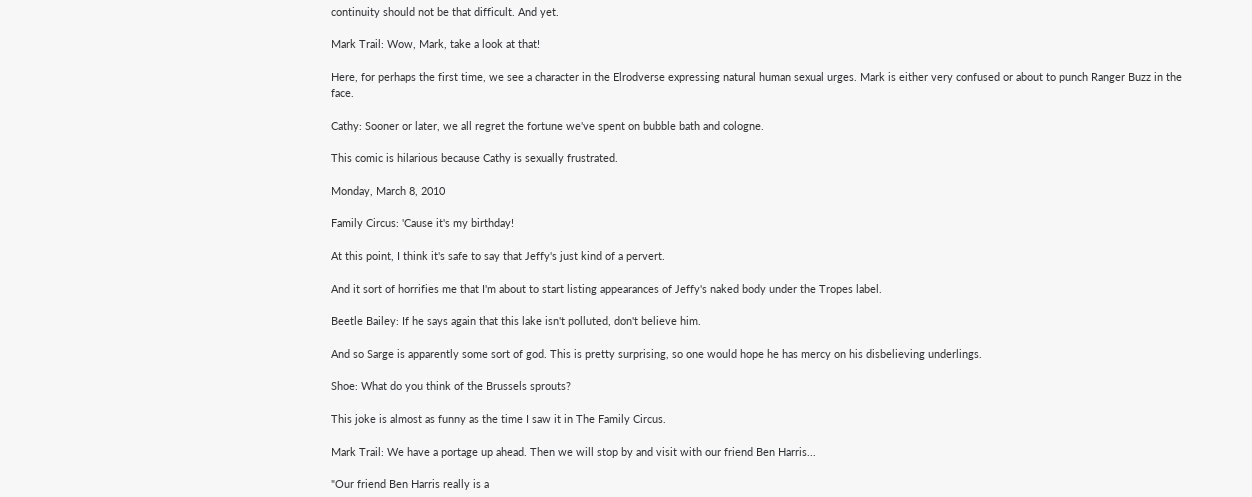continuity should not be that difficult. And yet.

Mark Trail: Wow, Mark, take a look at that!

Here, for perhaps the first time, we see a character in the Elrodverse expressing natural human sexual urges. Mark is either very confused or about to punch Ranger Buzz in the face.

Cathy: Sooner or later, we all regret the fortune we've spent on bubble bath and cologne.

This comic is hilarious because Cathy is sexually frustrated.

Monday, March 8, 2010

Family Circus: 'Cause it's my birthday!

At this point, I think it's safe to say that Jeffy's just kind of a pervert.

And it sort of horrifies me that I'm about to start listing appearances of Jeffy's naked body under the Tropes label.

Beetle Bailey: If he says again that this lake isn't polluted, don't believe him.

And so Sarge is apparently some sort of god. This is pretty surprising, so one would hope he has mercy on his disbelieving underlings.

Shoe: What do you think of the Brussels sprouts?

This joke is almost as funny as the time I saw it in The Family Circus.

Mark Trail: We have a portage up ahead. Then we will stop by and visit with our friend Ben Harris...

"Our friend Ben Harris really is a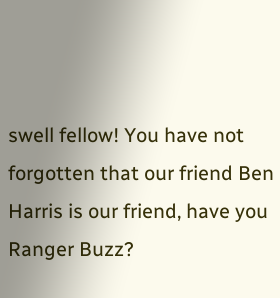swell fellow! You have not forgotten that our friend Ben Harris is our friend, have you Ranger Buzz?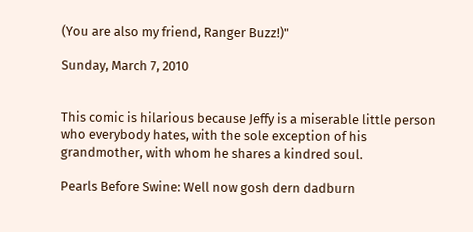(You are also my friend, Ranger Buzz!)"

Sunday, March 7, 2010


This comic is hilarious because Jeffy is a miserable little person who everybody hates, with the sole exception of his grandmother, with whom he shares a kindred soul.

Pearls Before Swine: Well now gosh dern dadburn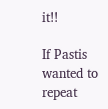it!!

If Pastis wanted to repeat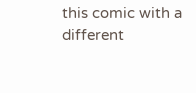this comic with a different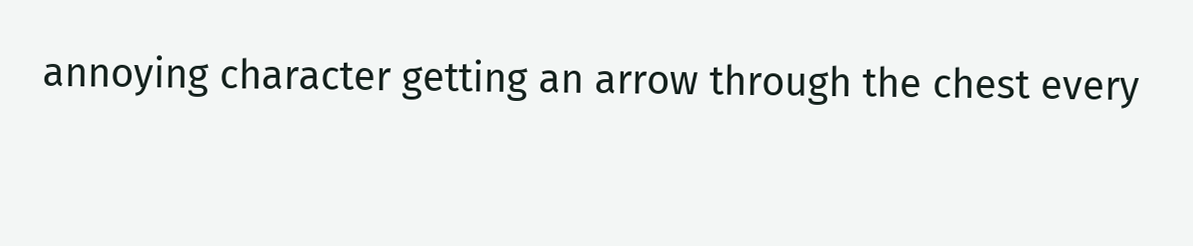annoying character getting an arrow through the chest every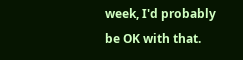week, I'd probably be OK with that.